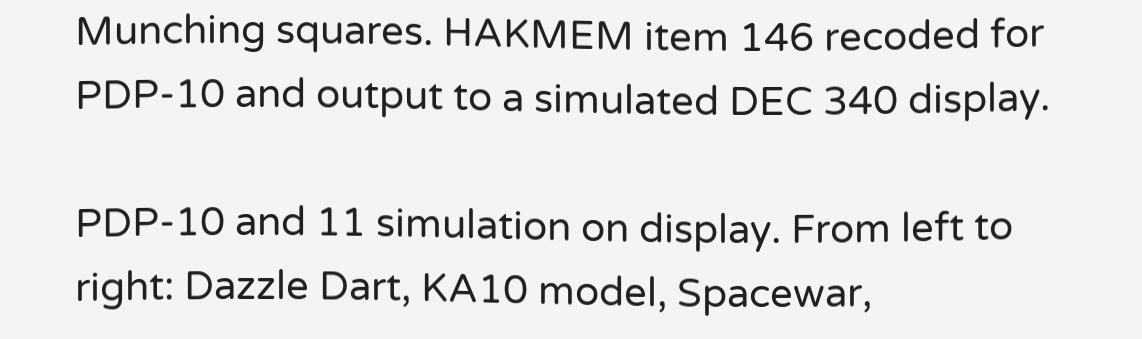Munching squares. HAKMEM item 146 recoded for PDP-10 and output to a simulated DEC 340 display.

PDP-10 and 11 simulation on display. From left to right: Dazzle Dart, KA10 model, Spacewar,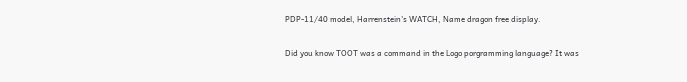PDP-11/40 model, Harrenstein's WATCH, Name dragon free display.

Did you know TOOT was a command in the Logo porgramming language? It was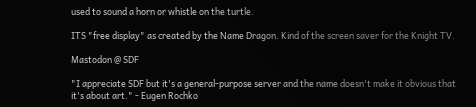used to sound a horn or whistle on the turtle.

ITS "free display" as created by the Name Dragon. Kind of the screen saver for the Knight TV.

Mastodon @ SDF

"I appreciate SDF but it's a general-purpose server and the name doesn't make it obvious that it's about art." - Eugen Rochko